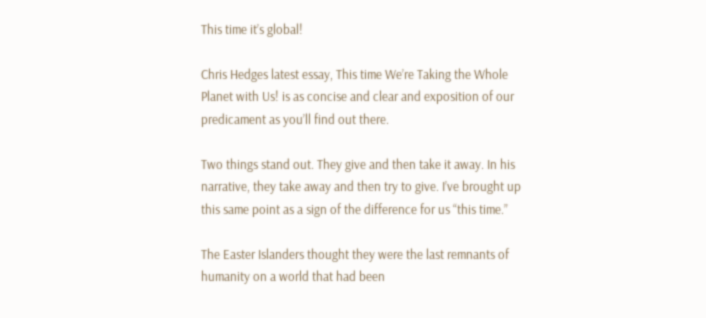This time it’s global!

Chris Hedges latest essay, This time We’re Taking the Whole Planet with Us! is as concise and clear and exposition of our predicament as you’ll find out there.

Two things stand out. They give and then take it away. In his narrative, they take away and then try to give. I’ve brought up this same point as a sign of the difference for us “this time.”

The Easter Islanders thought they were the last remnants of humanity on a world that had been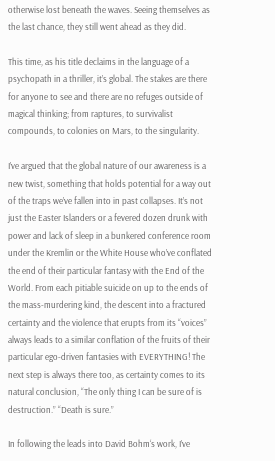otherwise lost beneath the waves. Seeing themselves as the last chance, they still went ahead as they did.

This time, as his title declaims in the language of a psychopath in a thriller, it’s global. The stakes are there for anyone to see and there are no refuges outside of magical thinking; from raptures, to survivalist compounds, to colonies on Mars, to the singularity.

I’ve argued that the global nature of our awareness is a new twist, something that holds potential for a way out of the traps we’ve fallen into in past collapses. It’s not just the Easter Islanders or a fevered dozen drunk with power and lack of sleep in a bunkered conference room under the Kremlin or the White House who’ve conflated the end of their particular fantasy with the End of the World. From each pitiable suicide on up to the ends of the mass-murdering kind, the descent into a fractured certainty and the violence that erupts from its “voices” always leads to a similar conflation of the fruits of their particular ego-driven fantasies with EVERYTHING! The next step is always there too, as certainty comes to its natural conclusion, “The only thing I can be sure of is destruction.” “Death is sure.”

In following the leads into David Bohm‘s work, I’ve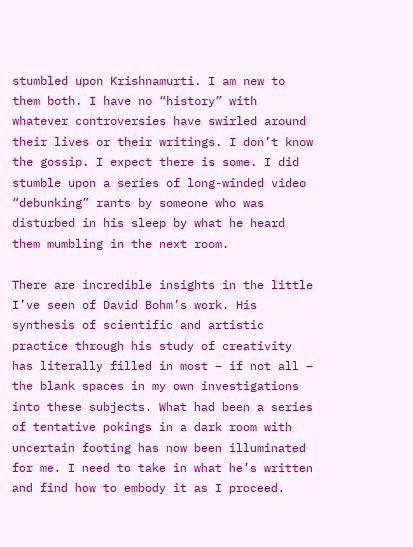stumbled upon Krishnamurti. I am new to them both. I have no “history” with whatever controversies have swirled around their lives or their writings. I don’t know the gossip. I expect there is some. I did stumble upon a series of long-winded video “debunking” rants by someone who was disturbed in his sleep by what he heard them mumbling in the next room.

There are incredible insights in the little I’ve seen of David Bohm’s work. His synthesis of scientific and artistic practice through his study of creativity has literally filled in most – if not all – the blank spaces in my own investigations into these subjects. What had been a series of tentative pokings in a dark room with uncertain footing has now been illuminated for me. I need to take in what he’s written and find how to embody it as I proceed.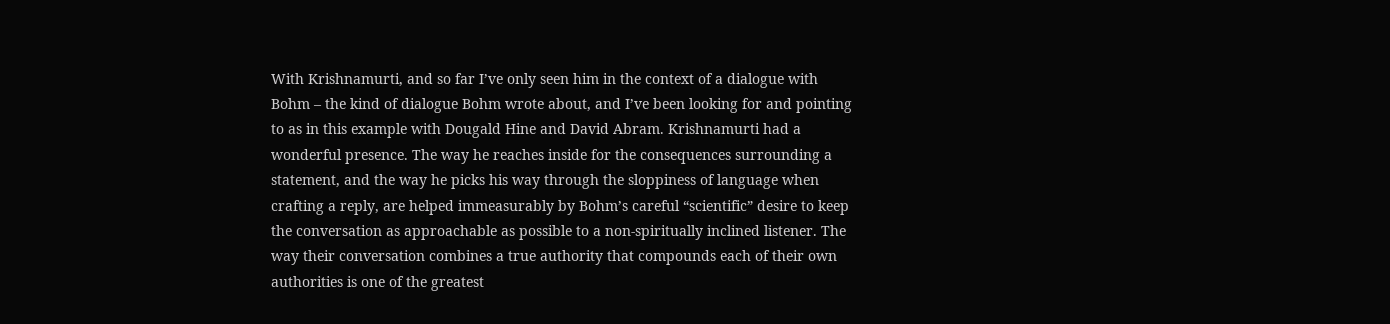With Krishnamurti, and so far I’ve only seen him in the context of a dialogue with Bohm – the kind of dialogue Bohm wrote about, and I’ve been looking for and pointing to as in this example with Dougald Hine and David Abram. Krishnamurti had a wonderful presence. The way he reaches inside for the consequences surrounding a statement, and the way he picks his way through the sloppiness of language when crafting a reply, are helped immeasurably by Bohm’s careful “scientific” desire to keep the conversation as approachable as possible to a non-spiritually inclined listener. The way their conversation combines a true authority that compounds each of their own authorities is one of the greatest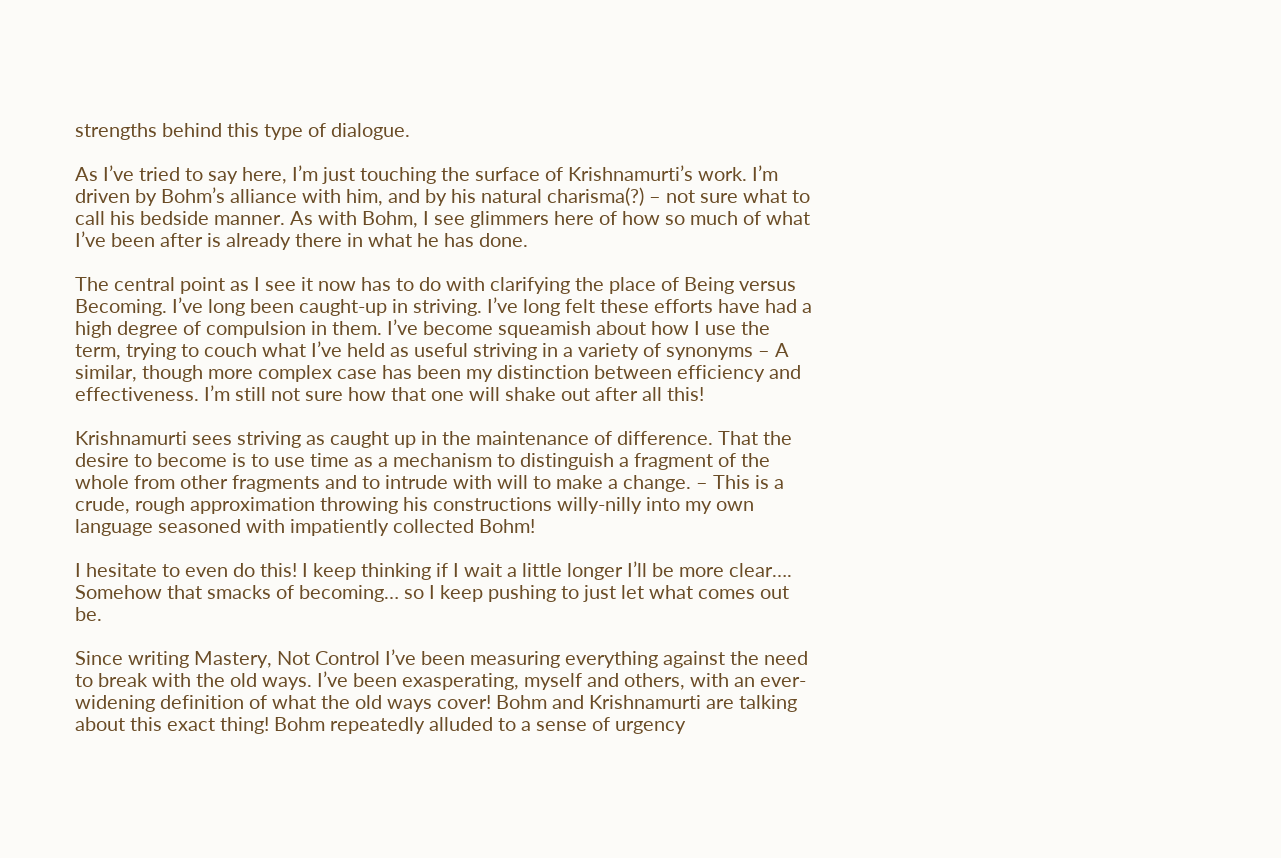strengths behind this type of dialogue.

As I’ve tried to say here, I’m just touching the surface of Krishnamurti’s work. I’m driven by Bohm’s alliance with him, and by his natural charisma(?) – not sure what to call his bedside manner. As with Bohm, I see glimmers here of how so much of what I’ve been after is already there in what he has done.

The central point as I see it now has to do with clarifying the place of Being versus Becoming. I’ve long been caught-up in striving. I’ve long felt these efforts have had a high degree of compulsion in them. I’ve become squeamish about how I use the term, trying to couch what I’ve held as useful striving in a variety of synonyms – A similar, though more complex case has been my distinction between efficiency and effectiveness. I’m still not sure how that one will shake out after all this!

Krishnamurti sees striving as caught up in the maintenance of difference. That the desire to become is to use time as a mechanism to distinguish a fragment of the whole from other fragments and to intrude with will to make a change. – This is a crude, rough approximation throwing his constructions willy-nilly into my own language seasoned with impatiently collected Bohm!

I hesitate to even do this! I keep thinking if I wait a little longer I’ll be more clear…. Somehow that smacks of becoming… so I keep pushing to just let what comes out be.

Since writing Mastery, Not Control I’ve been measuring everything against the need to break with the old ways. I’ve been exasperating, myself and others, with an ever-widening definition of what the old ways cover! Bohm and Krishnamurti are talking about this exact thing! Bohm repeatedly alluded to a sense of urgency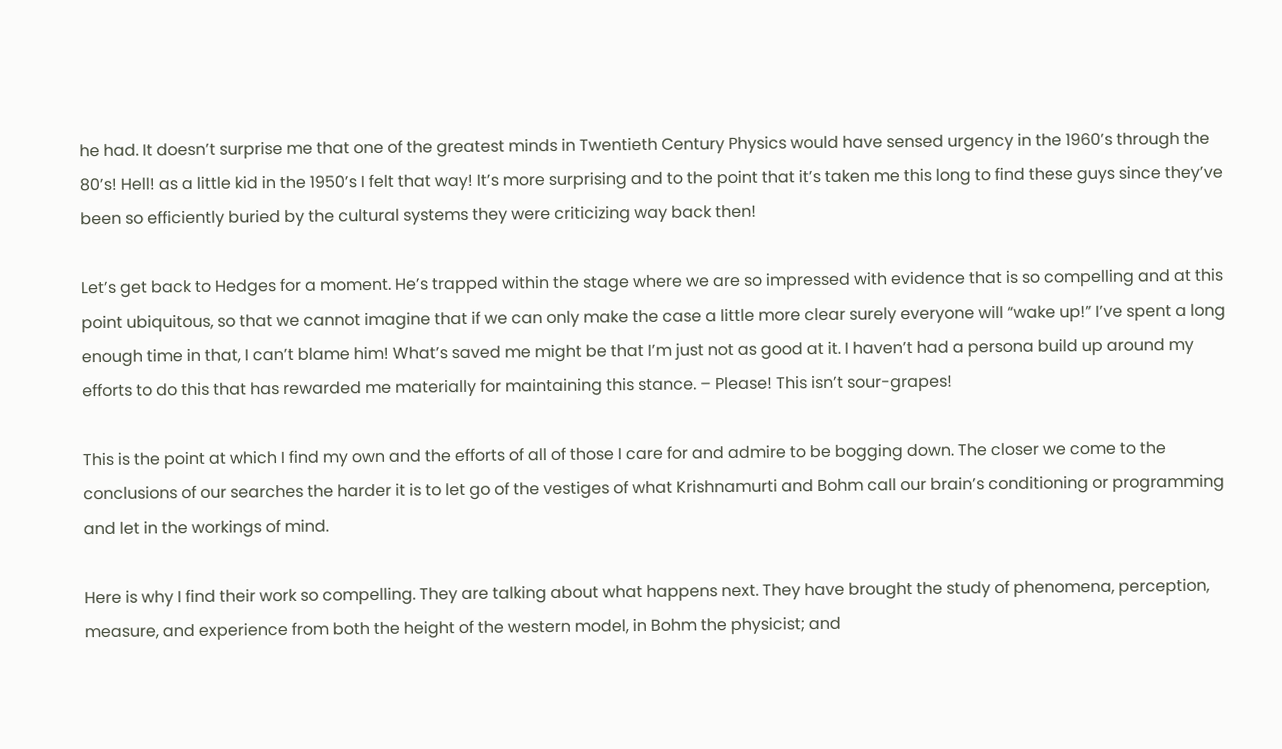he had. It doesn’t surprise me that one of the greatest minds in Twentieth Century Physics would have sensed urgency in the 1960’s through the 80’s! Hell! as a little kid in the 1950’s I felt that way! It’s more surprising and to the point that it’s taken me this long to find these guys since they’ve been so efficiently buried by the cultural systems they were criticizing way back then!

Let’s get back to Hedges for a moment. He’s trapped within the stage where we are so impressed with evidence that is so compelling and at this point ubiquitous, so that we cannot imagine that if we can only make the case a little more clear surely everyone will “wake up!” I’ve spent a long enough time in that, I can’t blame him! What’s saved me might be that I’m just not as good at it. I haven’t had a persona build up around my efforts to do this that has rewarded me materially for maintaining this stance. – Please! This isn’t sour-grapes!

This is the point at which I find my own and the efforts of all of those I care for and admire to be bogging down. The closer we come to the conclusions of our searches the harder it is to let go of the vestiges of what Krishnamurti and Bohm call our brain’s conditioning or programming and let in the workings of mind.

Here is why I find their work so compelling. They are talking about what happens next. They have brought the study of phenomena, perception, measure, and experience from both the height of the western model, in Bohm the physicist; and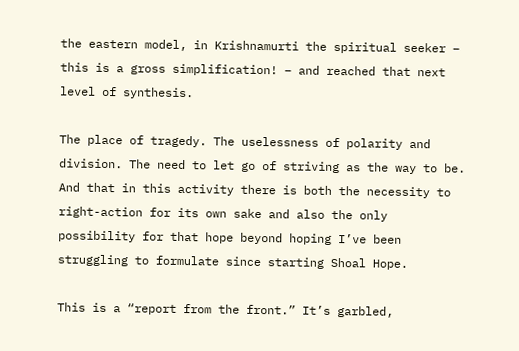the eastern model, in Krishnamurti the spiritual seeker – this is a gross simplification! – and reached that next level of synthesis.

The place of tragedy. The uselessness of polarity and division. The need to let go of striving as the way to be. And that in this activity there is both the necessity to right-action for its own sake and also the only possibility for that hope beyond hoping I’ve been struggling to formulate since starting Shoal Hope.

This is a “report from the front.” It’s garbled,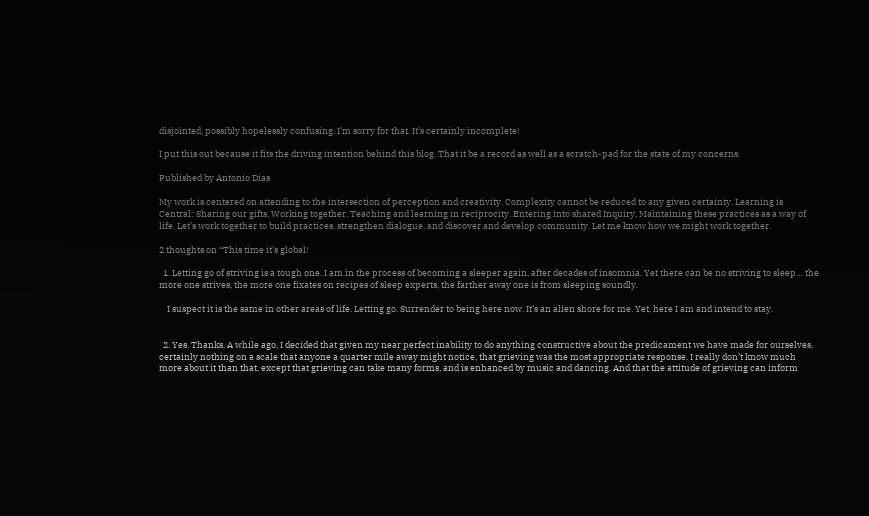disjointed, possibly hopelessly confusing. I’m sorry for that. It’s certainly incomplete!

I put this out because it fits the driving intention behind this blog. That it be a record as well as a scratch-pad for the state of my concerns.

Published by Antonio Dias

My work is centered on attending to the intersection of perception and creativity. Complexity cannot be reduced to any given certainty. Learning is Central: Sharing our gifts, Working together, Teaching and learning in reciprocity. Entering into shared Inquiry, Maintaining these practices as a way of life. Let’s work together to build practices, strengthen dialogue, and discover and develop community. Let me know how we might work together.

2 thoughts on “This time it’s global!

  1. Letting go of striving is a tough one. I am in the process of becoming a sleeper again, after decades of insomnia. Yet there can be no striving to sleep… the more one strives, the more one fixates on recipes of sleep experts, the farther away one is from sleeping soundly.

    I suspect it is the same in other areas of life. Letting go. Surrender to being here now. It’s an alien shore for me. Yet, here I am and intend to stay.


  2. Yes. Thanks. A while ago, I decided that given my near perfect inability to do anything constructive about the predicament we have made for ourselves, certainly nothing on a scale that anyone a quarter mile away might notice, that grieving was the most appropriate response. I really don’t know much more about it than that, except that grieving can take many forms, and is enhanced by music and dancing. And that the attitude of grieving can inform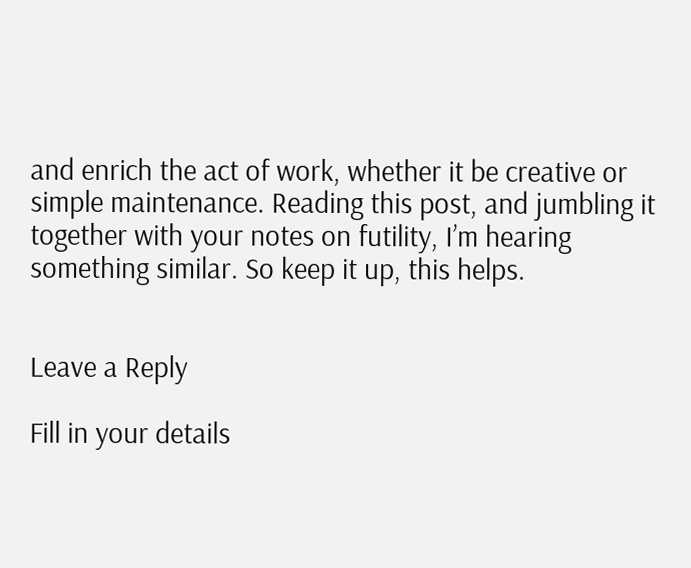and enrich the act of work, whether it be creative or simple maintenance. Reading this post, and jumbling it together with your notes on futility, I’m hearing something similar. So keep it up, this helps.


Leave a Reply

Fill in your details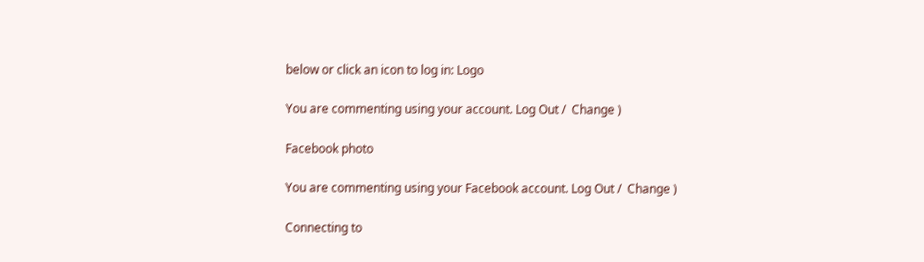below or click an icon to log in: Logo

You are commenting using your account. Log Out /  Change )

Facebook photo

You are commenting using your Facebook account. Log Out /  Change )

Connecting to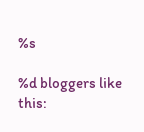%s

%d bloggers like this: